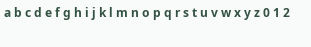a b c d e f g h i j k l m n o p q r s t u v w x y z 0 1 2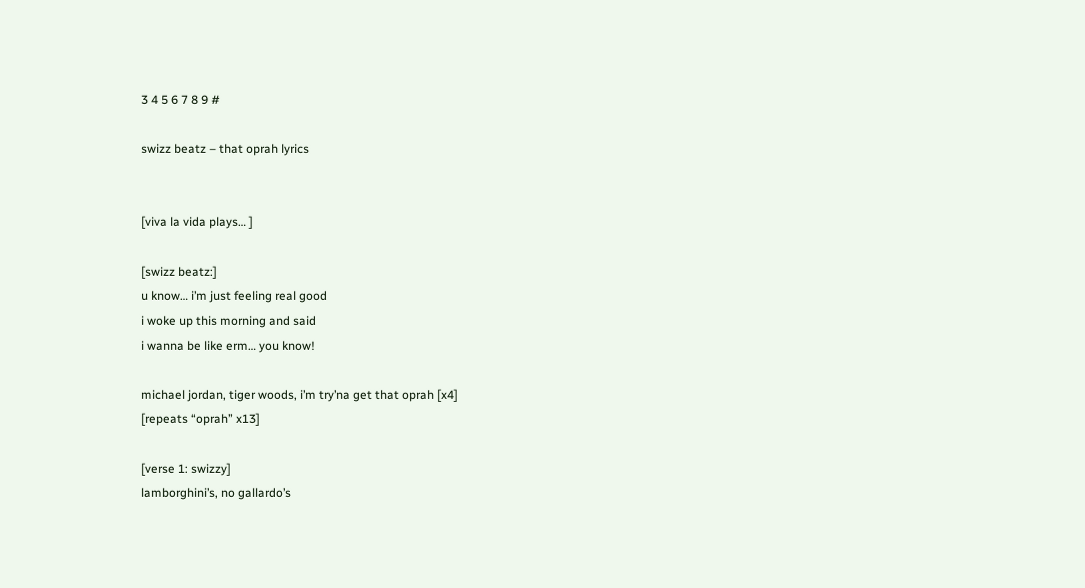3 4 5 6 7 8 9 #

swizz beatz – that oprah lyrics


[viva la vida plays… ]

[swizz beatz:]
u know… i’m just feeling real good
i woke up this morning and said
i wanna be like erm… you know!

michael jordan, tiger woods, i’m try’na get that oprah [x4]
[repeats “oprah” x13]

[verse 1: swizzy]
lamborghini’s, no gallardo’s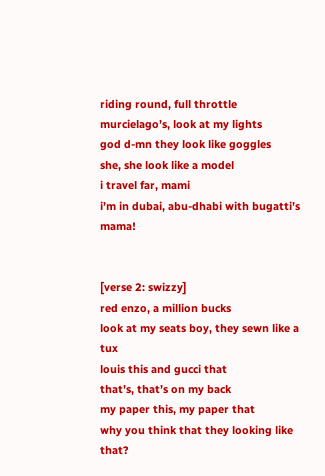riding round, full throttle
murcielago’s, look at my lights
god d-mn they look like goggles
she, she look like a model
i travel far, mami
i’m in dubai, abu-dhabi with bugatti’s mama!


[verse 2: swizzy]
red enzo, a million bucks
look at my seats boy, they sewn like a tux
louis this and gucci that
that’s, that’s on my back
my paper this, my paper that
why you think that they looking like that?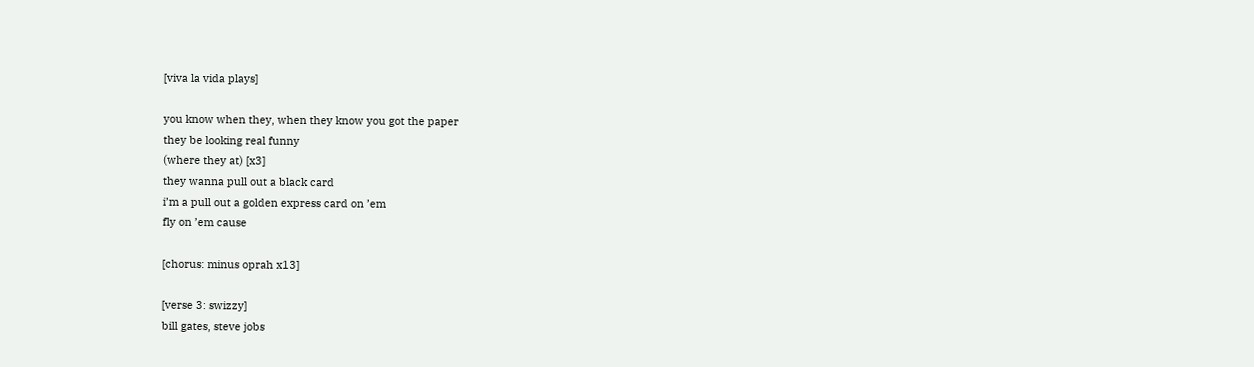[viva la vida plays]

you know when they, when they know you got the paper
they be looking real funny
(where they at) [x3]
they wanna pull out a black card
i’m a pull out a golden express card on ’em
fly on ’em cause

[chorus: minus oprah x13]

[verse 3: swizzy]
bill gates, steve jobs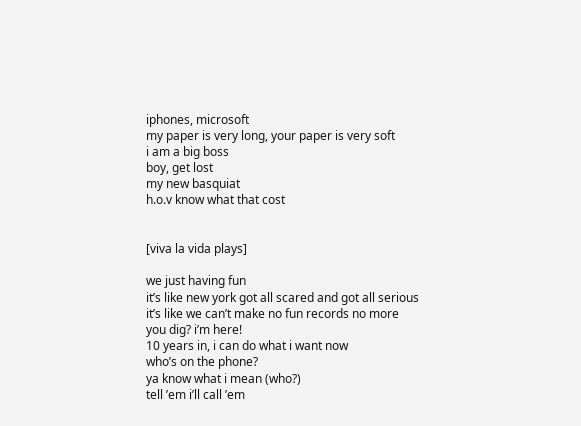iphones, microsoft
my paper is very long, your paper is very soft
i am a big boss
boy, get lost
my new basquiat
h.o.v know what that cost


[viva la vida plays]

we just having fun
it’s like new york got all scared and got all serious
it’s like we can’t make no fun records no more
you dig? i’m here!
10 years in, i can do what i want now
who’s on the phone?
ya know what i mean (who?)
tell ’em i’ll call ’em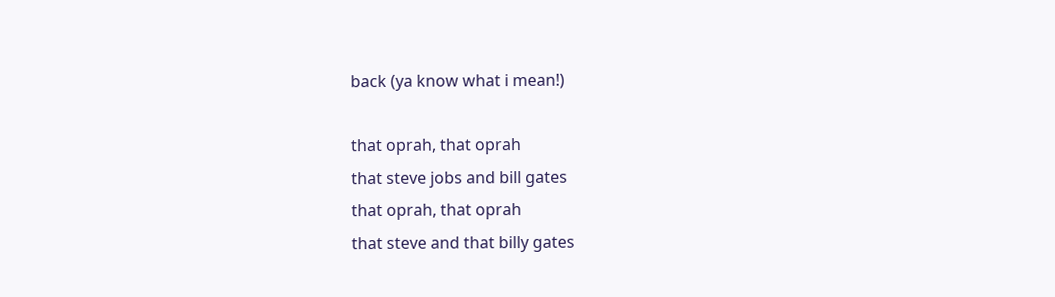back (ya know what i mean!)

that oprah, that oprah
that steve jobs and bill gates
that oprah, that oprah
that steve and that billy gates